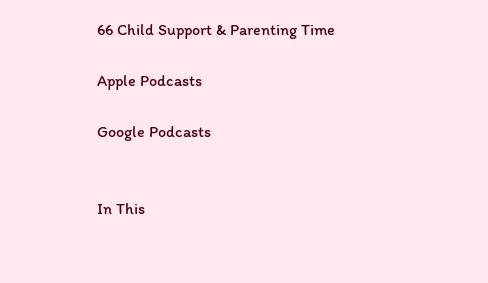66 Child Support & Parenting Time

Apple Podcasts

Google Podcasts


In This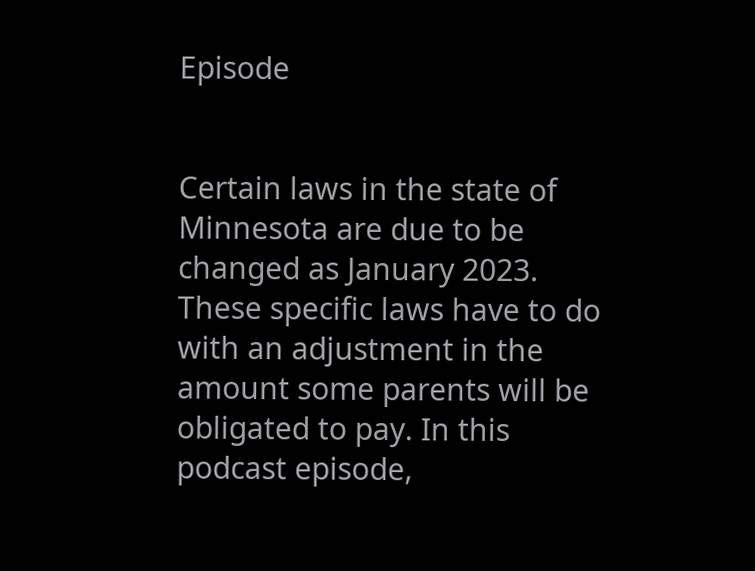Episode


Certain laws in the state of Minnesota are due to be changed as January 2023. These specific laws have to do with an adjustment in the amount some parents will be obligated to pay. In this podcast episode,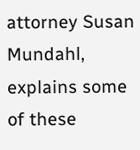attorney Susan Mundahl, explains some of these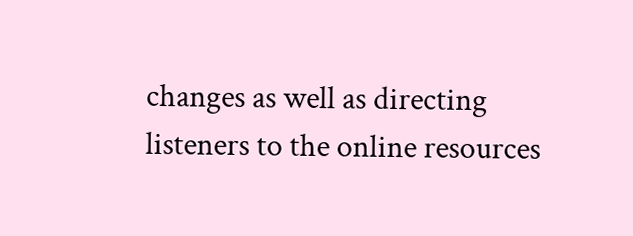changes as well as directing listeners to the online resources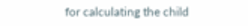for calculating the child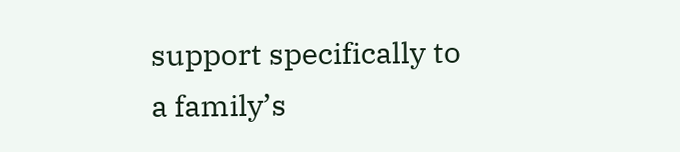support specifically to a family’s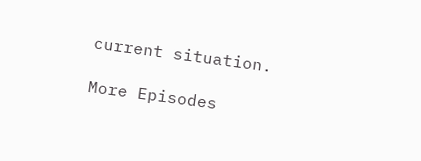current situation.

More Episodes